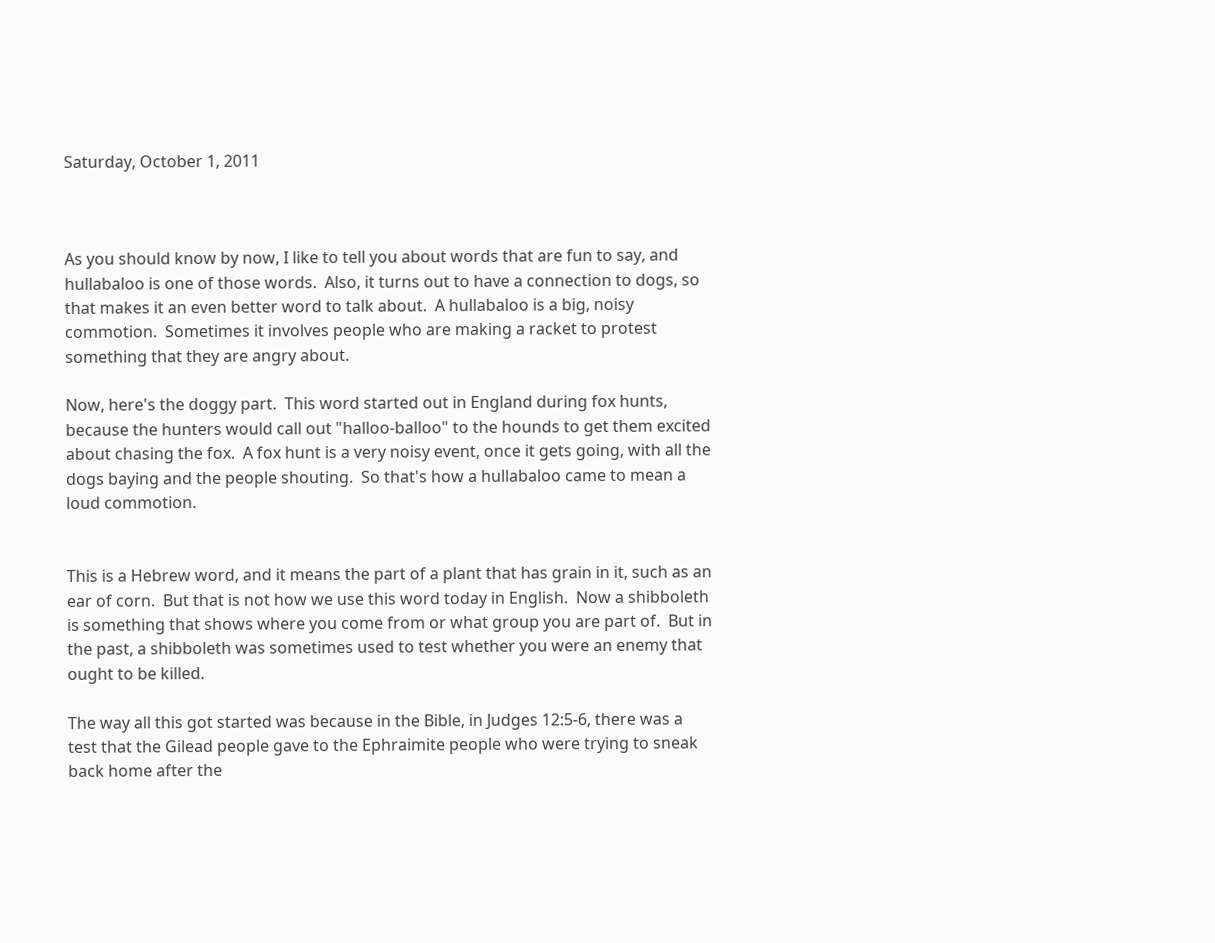Saturday, October 1, 2011



As you should know by now, I like to tell you about words that are fun to say, and hullabaloo is one of those words.  Also, it turns out to have a connection to dogs, so that makes it an even better word to talk about.  A hullabaloo is a big, noisy commotion.  Sometimes it involves people who are making a racket to protest something that they are angry about.

Now, here's the doggy part.  This word started out in England during fox hunts, because the hunters would call out "halloo-balloo" to the hounds to get them excited about chasing the fox.  A fox hunt is a very noisy event, once it gets going, with all the dogs baying and the people shouting.  So that's how a hullabaloo came to mean a loud commotion.


This is a Hebrew word, and it means the part of a plant that has grain in it, such as an ear of corn.  But that is not how we use this word today in English.  Now a shibboleth is something that shows where you come from or what group you are part of.  But in the past, a shibboleth was sometimes used to test whether you were an enemy that ought to be killed.

The way all this got started was because in the Bible, in Judges 12:5-6, there was a test that the Gilead people gave to the Ephraimite people who were trying to sneak back home after the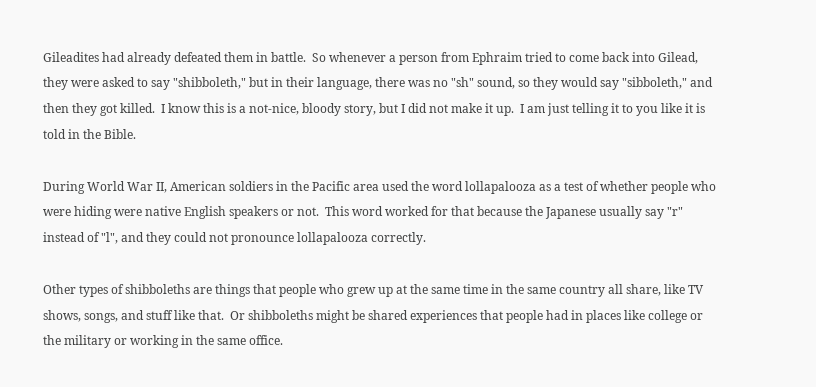Gileadites had already defeated them in battle.  So whenever a person from Ephraim tried to come back into Gilead, they were asked to say "shibboleth," but in their language, there was no "sh" sound, so they would say "sibboleth," and then they got killed.  I know this is a not-nice, bloody story, but I did not make it up.  I am just telling it to you like it is told in the Bible.

During World War II, American soldiers in the Pacific area used the word lollapalooza as a test of whether people who were hiding were native English speakers or not.  This word worked for that because the Japanese usually say "r" instead of "l", and they could not pronounce lollapalooza correctly.

Other types of shibboleths are things that people who grew up at the same time in the same country all share, like TV shows, songs, and stuff like that.  Or shibboleths might be shared experiences that people had in places like college or the military or working in the same office.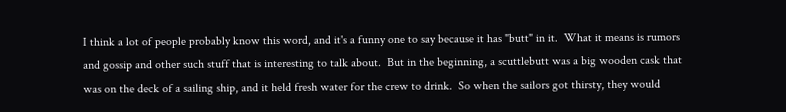I think a lot of people probably know this word, and it's a funny one to say because it has "butt" in it.  What it means is rumors and gossip and other such stuff that is interesting to talk about.  But in the beginning, a scuttlebutt was a big wooden cask that was on the deck of a sailing ship, and it held fresh water for the crew to drink.  So when the sailors got thirsty, they would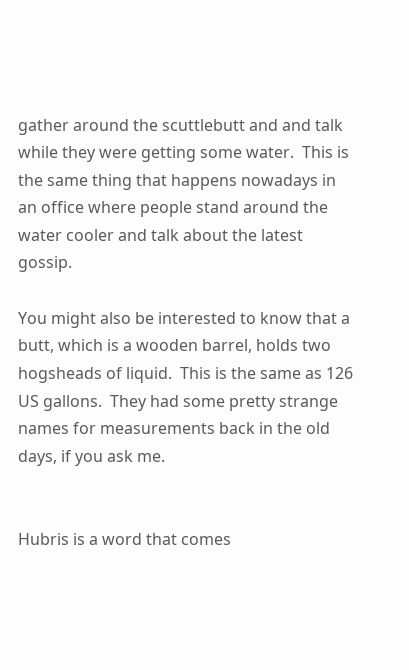gather around the scuttlebutt and and talk while they were getting some water.  This is the same thing that happens nowadays in an office where people stand around the water cooler and talk about the latest gossip.

You might also be interested to know that a butt, which is a wooden barrel, holds two hogsheads of liquid.  This is the same as 126 US gallons.  They had some pretty strange names for measurements back in the old days, if you ask me.


Hubris is a word that comes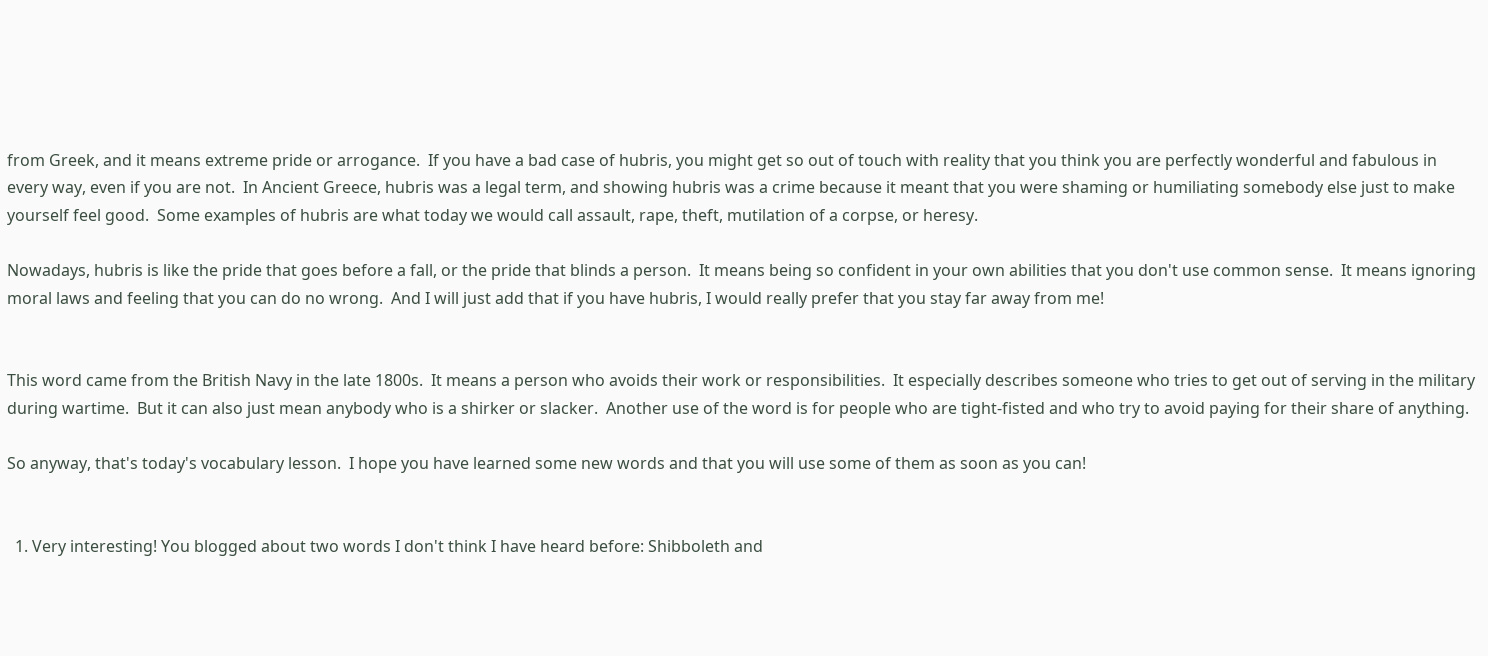from Greek, and it means extreme pride or arrogance.  If you have a bad case of hubris, you might get so out of touch with reality that you think you are perfectly wonderful and fabulous in every way, even if you are not.  In Ancient Greece, hubris was a legal term, and showing hubris was a crime because it meant that you were shaming or humiliating somebody else just to make yourself feel good.  Some examples of hubris are what today we would call assault, rape, theft, mutilation of a corpse, or heresy.

Nowadays, hubris is like the pride that goes before a fall, or the pride that blinds a person.  It means being so confident in your own abilities that you don't use common sense.  It means ignoring moral laws and feeling that you can do no wrong.  And I will just add that if you have hubris, I would really prefer that you stay far away from me!


This word came from the British Navy in the late 1800s.  It means a person who avoids their work or responsibilities.  It especially describes someone who tries to get out of serving in the military during wartime.  But it can also just mean anybody who is a shirker or slacker.  Another use of the word is for people who are tight-fisted and who try to avoid paying for their share of anything.

So anyway, that's today's vocabulary lesson.  I hope you have learned some new words and that you will use some of them as soon as you can!


  1. Very interesting! You blogged about two words I don't think I have heard before: Shibboleth and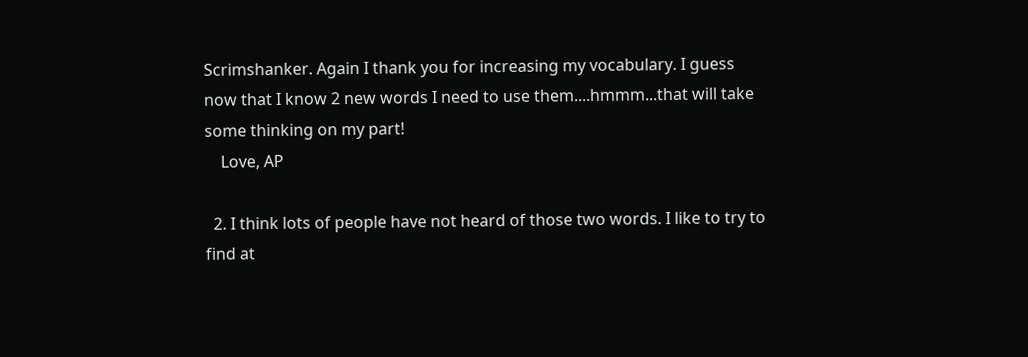Scrimshanker. Again I thank you for increasing my vocabulary. I guess now that I know 2 new words I need to use them....hmmm...that will take some thinking on my part!
    Love, AP

  2. I think lots of people have not heard of those two words. I like to try to find at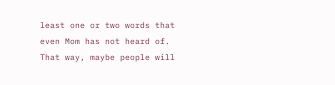least one or two words that even Mom has not heard of. That way, maybe people will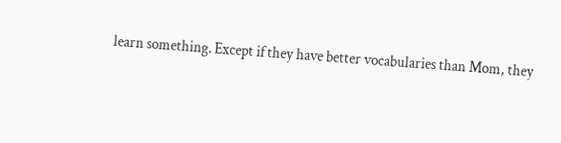learn something. Except if they have better vocabularies than Mom, they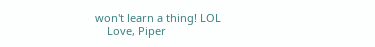won't learn a thing! LOL
    Love, Piper